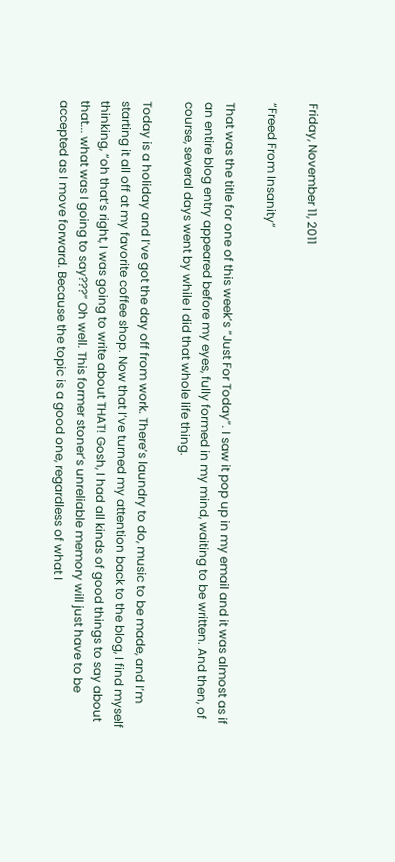Friday, November 11, 2011

“Freed From Insanity”

That was the title for one of this week’s “Just For Today”. I saw it pop up in my email and it was almost as if an entire blog entry appeared before my eyes, fully formed in my mind, waiting to be written. And then, of course, several days went by while I did that whole life thing.

Today is a holiday and I’ve got the day off from work. There’s laundry to do, music to be made, and I’m starting it all off at my favorite coffee shop. Now that I’ve turned my attention back to the blog, I find myself thinking, “oh that’s right, I was going to write about THAT! Gosh, I had all kinds of good things to say about that... what was I going to say???” Oh well. This former stoner’s unreliable memory will just have to be accepted as I move forward. Because the topic is a good one, regardless of what I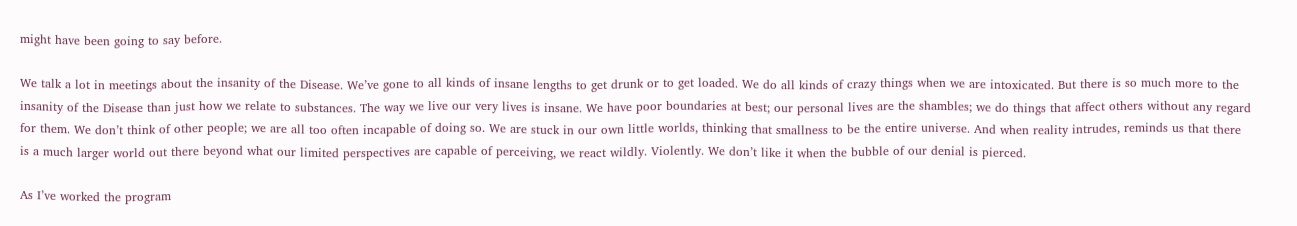might have been going to say before.

We talk a lot in meetings about the insanity of the Disease. We’ve gone to all kinds of insane lengths to get drunk or to get loaded. We do all kinds of crazy things when we are intoxicated. But there is so much more to the insanity of the Disease than just how we relate to substances. The way we live our very lives is insane. We have poor boundaries at best; our personal lives are the shambles; we do things that affect others without any regard for them. We don’t think of other people; we are all too often incapable of doing so. We are stuck in our own little worlds, thinking that smallness to be the entire universe. And when reality intrudes, reminds us that there is a much larger world out there beyond what our limited perspectives are capable of perceiving, we react wildly. Violently. We don’t like it when the bubble of our denial is pierced.

As I’ve worked the program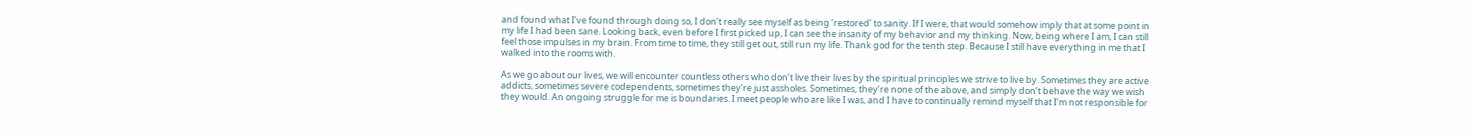and found what I’ve found through doing so, I don’t really see myself as being ‘restored’ to sanity. If I were, that would somehow imply that at some point in my life I had been sane. Looking back, even before I first picked up, I can see the insanity of my behavior and my thinking. Now, being where I am, I can still feel those impulses in my brain. From time to time, they still get out, still run my life. Thank god for the tenth step. Because I still have everything in me that I walked into the rooms with.

As we go about our lives, we will encounter countless others who don’t live their lives by the spiritual principles we strive to live by. Sometimes they are active addicts, sometimes severe codependents, sometimes they’re just assholes. Sometimes, they’re none of the above, and simply don’t behave the way we wish they would. An ongoing struggle for me is boundaries. I meet people who are like I was, and I have to continually remind myself that I’m not responsible for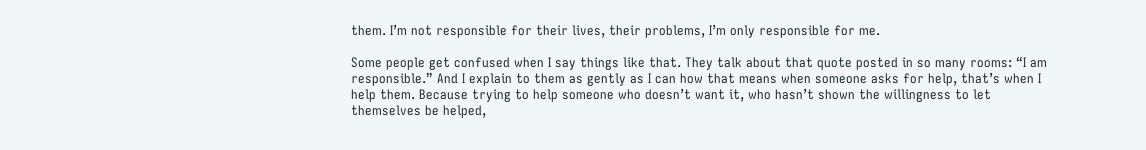them. I’m not responsible for their lives, their problems, I’m only responsible for me.

Some people get confused when I say things like that. They talk about that quote posted in so many rooms: “I am responsible.” And I explain to them as gently as I can how that means when someone asks for help, that’s when I help them. Because trying to help someone who doesn’t want it, who hasn’t shown the willingness to let themselves be helped,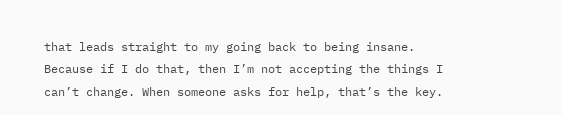that leads straight to my going back to being insane. Because if I do that, then I’m not accepting the things I can’t change. When someone asks for help, that’s the key.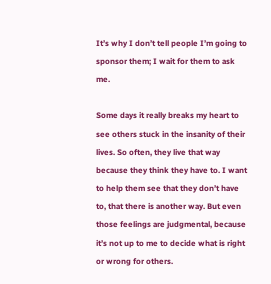It’s why I don’t tell people I’m going to sponsor them; I wait for them to ask me.

Some days it really breaks my heart to see others stuck in the insanity of their lives. So often, they live that way because they think they have to. I want to help them see that they don’t have to, that there is another way. But even those feelings are judgmental, because it’s not up to me to decide what is right or wrong for others.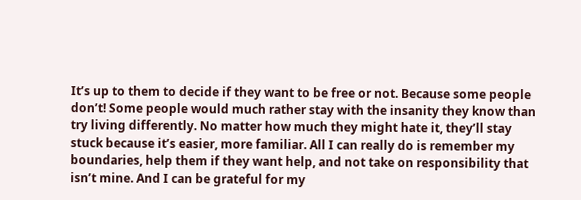It’s up to them to decide if they want to be free or not. Because some people don’t! Some people would much rather stay with the insanity they know than try living differently. No matter how much they might hate it, they’ll stay stuck because it’s easier, more familiar. All I can really do is remember my boundaries, help them if they want help, and not take on responsibility that isn’t mine. And I can be grateful for my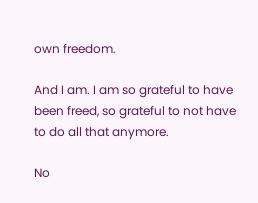own freedom.

And I am. I am so grateful to have been freed, so grateful to not have to do all that anymore.

No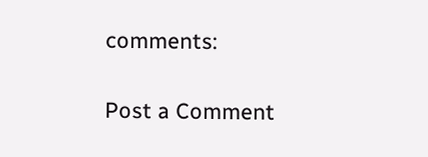comments:

Post a Comment